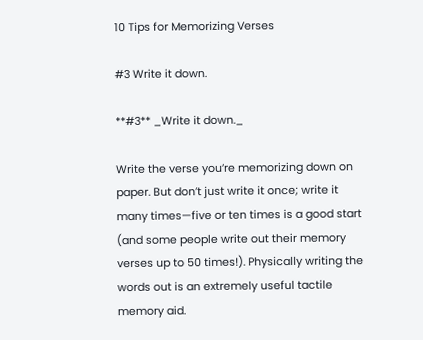10 Tips for Memorizing Verses

#3 Write it down.

**#3** _Write it down._

Write the verse you’re memorizing down on paper. But don’t just write it once; write it many times—five or ten times is a good start (and some people write out their memory verses up to 50 times!). Physically writing the words out is an extremely useful tactile memory aid.